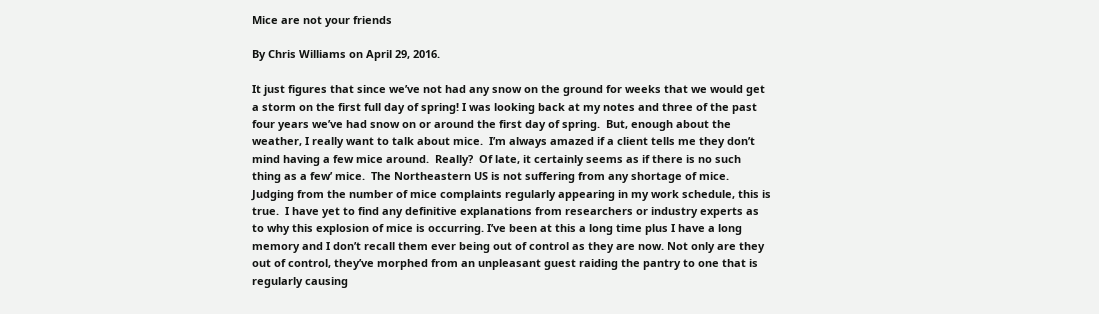Mice are not your friends

By Chris Williams on April 29, 2016.

It just figures that since we’ve not had any snow on the ground for weeks that we would get a storm on the first full day of spring! I was looking back at my notes and three of the past four years we’ve had snow on or around the first day of spring.  But, enough about the weather, I really want to talk about mice.  I’m always amazed if a client tells me they don’t mind having a few mice around.  Really?  Of late, it certainly seems as if there is no such thing as a few’ mice.  The Northeastern US is not suffering from any shortage of mice.  Judging from the number of mice complaints regularly appearing in my work schedule, this is true.  I have yet to find any definitive explanations from researchers or industry experts as to why this explosion of mice is occurring. I’ve been at this a long time plus I have a long memory and I don’t recall them ever being out of control as they are now. Not only are they out of control, they’ve morphed from an unpleasant guest raiding the pantry to one that is regularly causing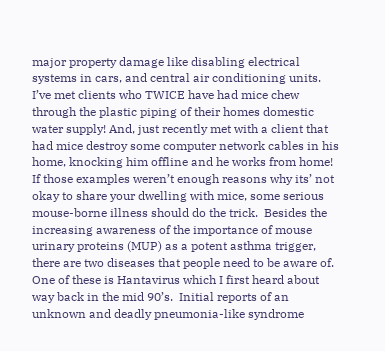major property damage like disabling electrical systems in cars, and central air conditioning units.  I’ve met clients who TWICE have had mice chew through the plastic piping of their homes domestic water supply! And, just recently met with a client that had mice destroy some computer network cables in his home, knocking him offline and he works from home!  If those examples weren’t enough reasons why its’ not okay to share your dwelling with mice, some serious mouse-borne illness should do the trick.  Besides the increasing awareness of the importance of mouse urinary proteins (MUP) as a potent asthma trigger, there are two diseases that people need to be aware of.  One of these is Hantavirus which I first heard about way back in the mid 90’s.  Initial reports of an unknown and deadly pneumonia-like syndrome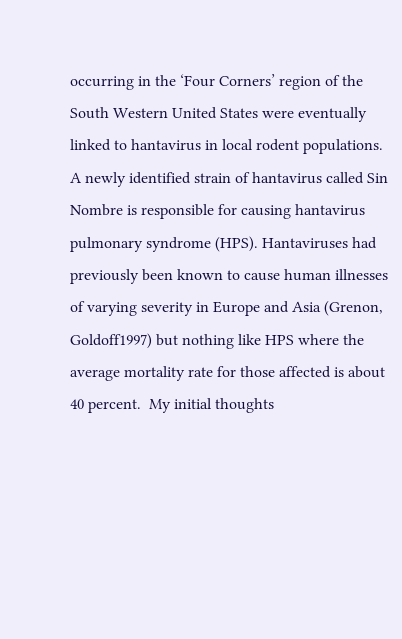occurring in the ‘Four Corners’ region of the South Western United States were eventually linked to hantavirus in local rodent populations. A newly identified strain of hantavirus called Sin Nombre is responsible for causing hantavirus pulmonary syndrome (HPS). Hantaviruses had previously been known to cause human illnesses of varying severity in Europe and Asia (Grenon, Goldoff1997) but nothing like HPS where the average mortality rate for those affected is about 40 percent.  My initial thoughts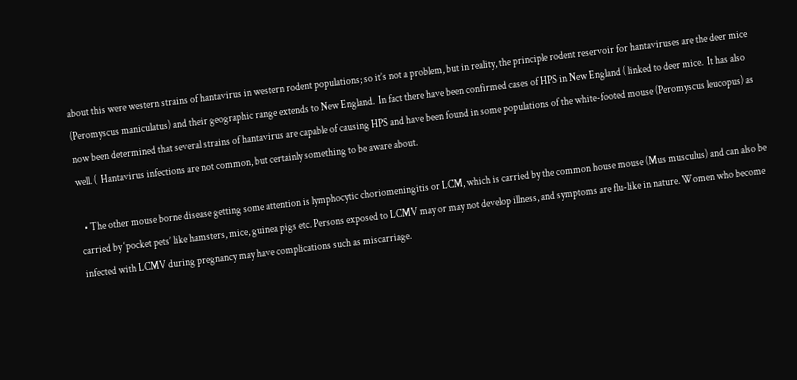about this were western strains of hantavirus in western rodent populations; so it’s not a problem, but in reality, the principle rodent reservoir for hantaviruses are the deer mice (Peromyscus maniculatus) and their geographic range extends to New England.  In fact there have been confirmed cases of HPS in New England ( linked to deer mice.  It has also now been determined that several strains of hantavirus are capable of causing HPS and have been found in some populations of the white-footed mouse (Peromyscus leucopus) as well. (  Hantavirus infections are not common, but certainly something to be aware about.

  • The other mouse borne disease getting some attention is lymphocytic choriomeningitis or LCM, which is carried by the common house mouse (Mus musculus) and can also be carried by ‘pocket pets’ like hamsters, mice, guinea pigs etc. Persons exposed to LCMV may or may not develop illness, and symptoms are flu-like in nature. Women who become infected with LCMV during pregnancy may have complications such as miscarriage.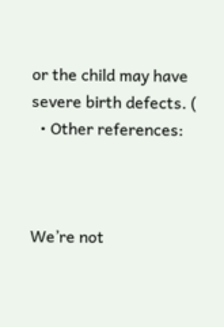or the child may have severe birth defects. (
  • Other references:



We’re not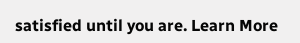satisfied until you are. Learn More